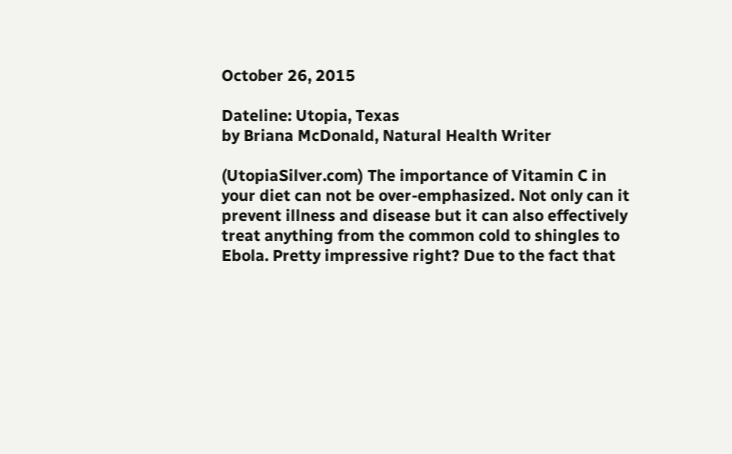October 26, 2015

Dateline: Utopia, Texas
by Briana McDonald, Natural Health Writer

(UtopiaSilver.com) The importance of Vitamin C in your diet can not be over-emphasized. Not only can it prevent illness and disease but it can also effectively treat anything from the common cold to shingles to Ebola. Pretty impressive right? Due to the fact that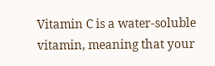Vitamin C is a water-soluble vitamin, meaning that your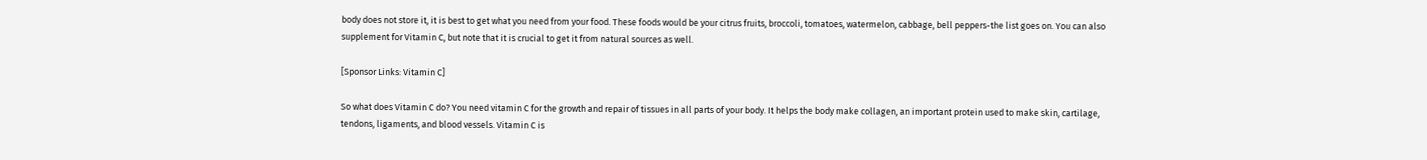body does not store it, it is best to get what you need from your food. These foods would be your citrus fruits, broccoli, tomatoes, watermelon, cabbage, bell peppers-the list goes on. You can also supplement for Vitamin C, but note that it is crucial to get it from natural sources as well.

[Sponsor Links: Vitamin C]

So what does Vitamin C do? You need vitamin C for the growth and repair of tissues in all parts of your body. It helps the body make collagen, an important protein used to make skin, cartilage, tendons, ligaments, and blood vessels. Vitamin C is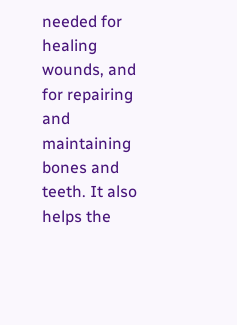needed for healing wounds, and for repairing and maintaining bones and teeth. It also helps the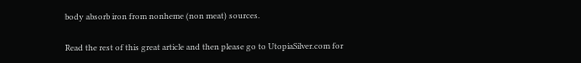body absorb iron from nonheme (non meat) sources.

Read the rest of this great article and then please go to UtopiaSilver.com for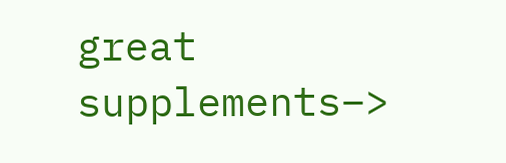great supplements–>